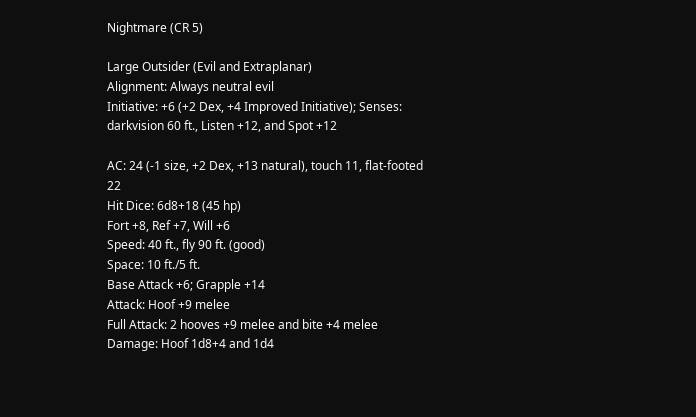Nightmare (CR 5)

Large Outsider (Evil and Extraplanar)
Alignment: Always neutral evil
Initiative: +6 (+2 Dex, +4 Improved Initiative); Senses: darkvision 60 ft., Listen +12, and Spot +12

AC: 24 (-1 size, +2 Dex, +13 natural), touch 11, flat-footed 22
Hit Dice: 6d8+18 (45 hp)
Fort +8, Ref +7, Will +6
Speed: 40 ft., fly 90 ft. (good)
Space: 10 ft./5 ft.
Base Attack +6; Grapple +14
Attack: Hoof +9 melee
Full Attack: 2 hooves +9 melee and bite +4 melee
Damage: Hoof 1d8+4 and 1d4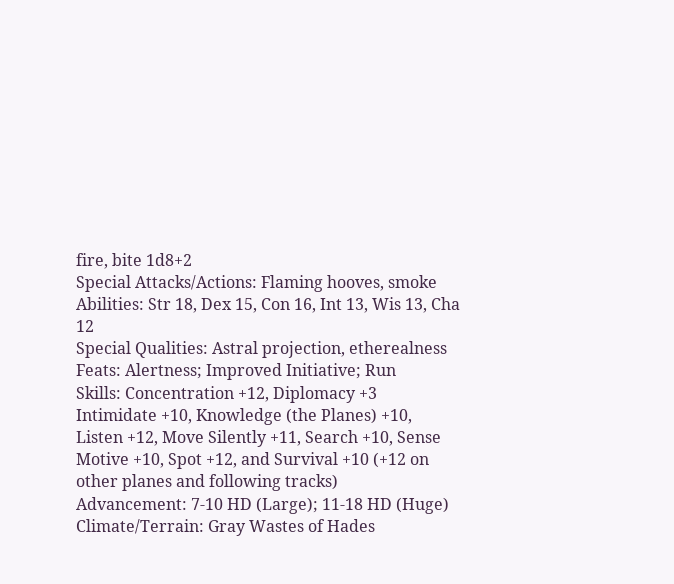fire, bite 1d8+2
Special Attacks/Actions: Flaming hooves, smoke
Abilities: Str 18, Dex 15, Con 16, Int 13, Wis 13, Cha 12
Special Qualities: Astral projection, etherealness
Feats: Alertness; Improved Initiative; Run
Skills: Concentration +12, Diplomacy +3 Intimidate +10, Knowledge (the Planes) +10, Listen +12, Move Silently +11, Search +10, Sense Motive +10, Spot +12, and Survival +10 (+12 on other planes and following tracks)
Advancement: 7-10 HD (Large); 11-18 HD (Huge)
Climate/Terrain: Gray Wastes of Hades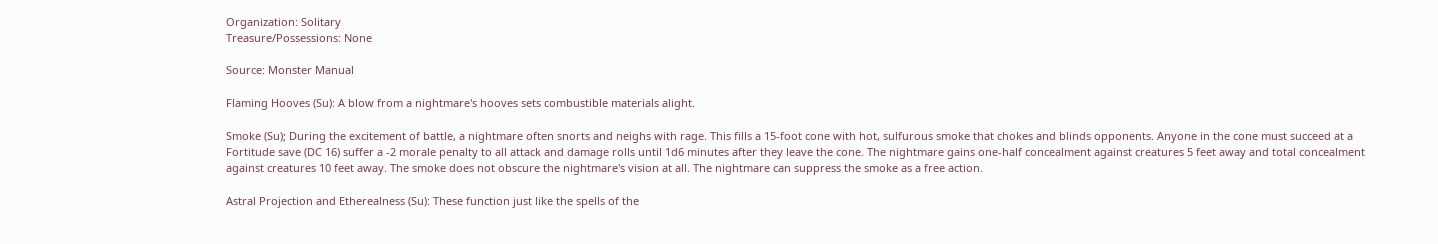Organization: Solitary
Treasure/Possessions: None

Source: Monster Manual

Flaming Hooves (Su): A blow from a nightmare's hooves sets combustible materials alight.

Smoke (Su); During the excitement of battle, a nightmare often snorts and neighs with rage. This fills a 15-foot cone with hot, sulfurous smoke that chokes and blinds opponents. Anyone in the cone must succeed at a Fortitude save (DC 16) suffer a -2 morale penalty to all attack and damage rolls until 1d6 minutes after they leave the cone. The nightmare gains one-half concealment against creatures 5 feet away and total concealment against creatures 10 feet away. The smoke does not obscure the nightmare's vision at all. The nightmare can suppress the smoke as a free action.

Astral Projection and Etherealness (Su): These function just like the spells of the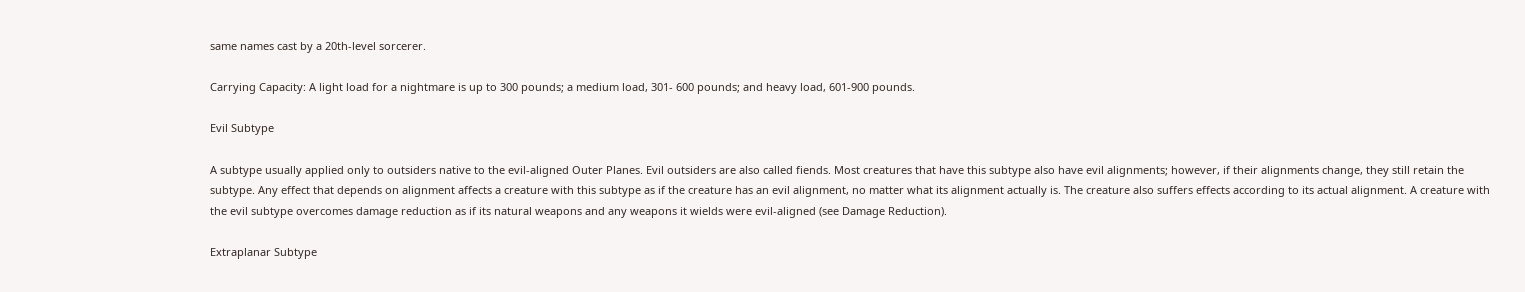same names cast by a 20th-level sorcerer.

Carrying Capacity: A light load for a nightmare is up to 300 pounds; a medium load, 301- 600 pounds; and heavy load, 601-900 pounds.

Evil Subtype

A subtype usually applied only to outsiders native to the evil-aligned Outer Planes. Evil outsiders are also called fiends. Most creatures that have this subtype also have evil alignments; however, if their alignments change, they still retain the subtype. Any effect that depends on alignment affects a creature with this subtype as if the creature has an evil alignment, no matter what its alignment actually is. The creature also suffers effects according to its actual alignment. A creature with the evil subtype overcomes damage reduction as if its natural weapons and any weapons it wields were evil-aligned (see Damage Reduction).

Extraplanar Subtype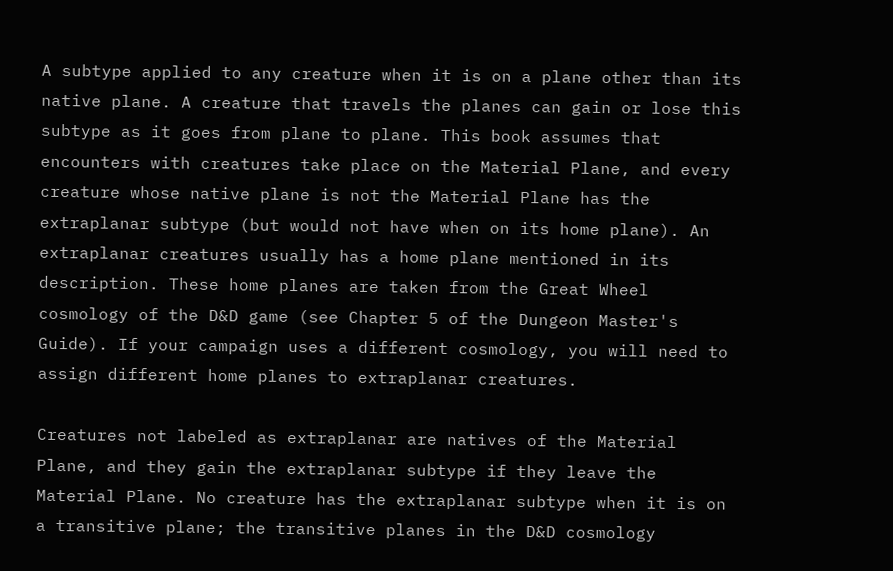A subtype applied to any creature when it is on a plane other than its native plane. A creature that travels the planes can gain or lose this subtype as it goes from plane to plane. This book assumes that encounters with creatures take place on the Material Plane, and every creature whose native plane is not the Material Plane has the extraplanar subtype (but would not have when on its home plane). An extraplanar creatures usually has a home plane mentioned in its description. These home planes are taken from the Great Wheel cosmology of the D&D game (see Chapter 5 of the Dungeon Master's Guide). If your campaign uses a different cosmology, you will need to assign different home planes to extraplanar creatures.

Creatures not labeled as extraplanar are natives of the Material Plane, and they gain the extraplanar subtype if they leave the Material Plane. No creature has the extraplanar subtype when it is on a transitive plane; the transitive planes in the D&D cosmology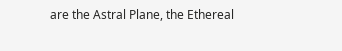are the Astral Plane, the Ethereal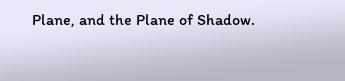Plane, and the Plane of Shadow.